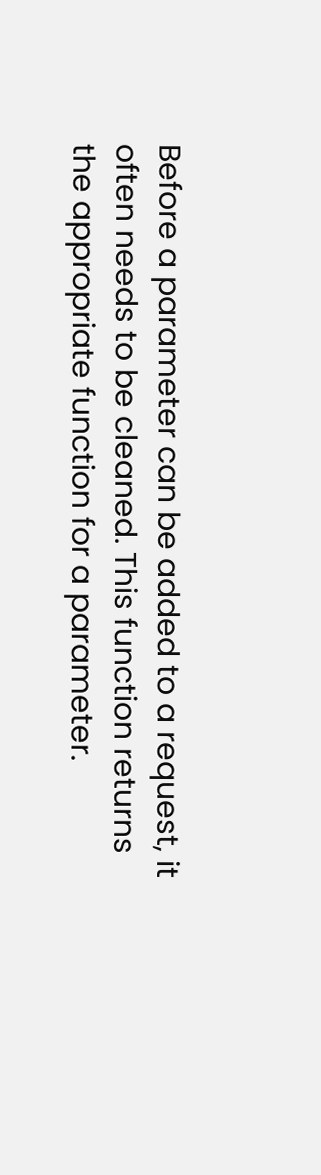Before a parameter can be added to a request, it often needs to be cleaned. This function returns the appropriate function for a parameter.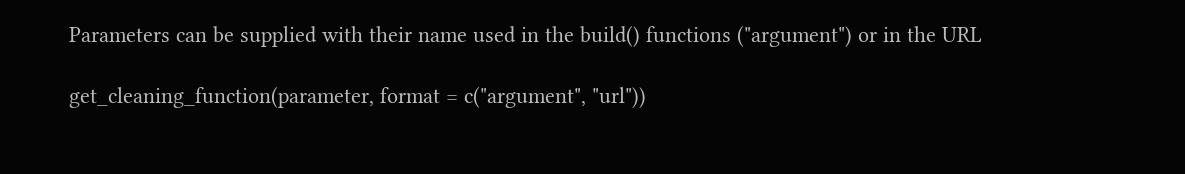Parameters can be supplied with their name used in the build() functions ("argument") or in the URL

get_cleaning_function(parameter, format = c("argument", "url"))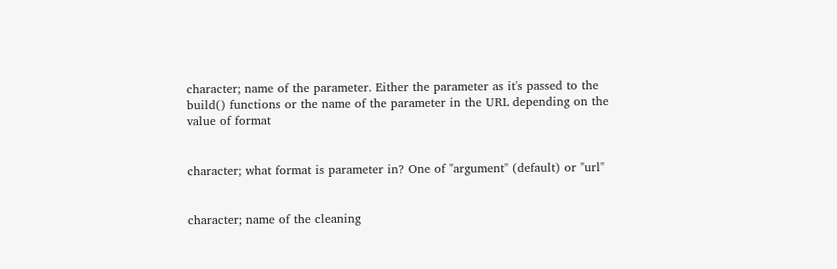character; name of the parameter. Either the parameter as it's passed to the build() functions or the name of the parameter in the URL depending on the value of format


character; what format is parameter in? One of "argument" (default) or "url"


character; name of the cleaning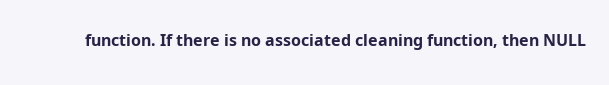function. If there is no associated cleaning function, then NULL